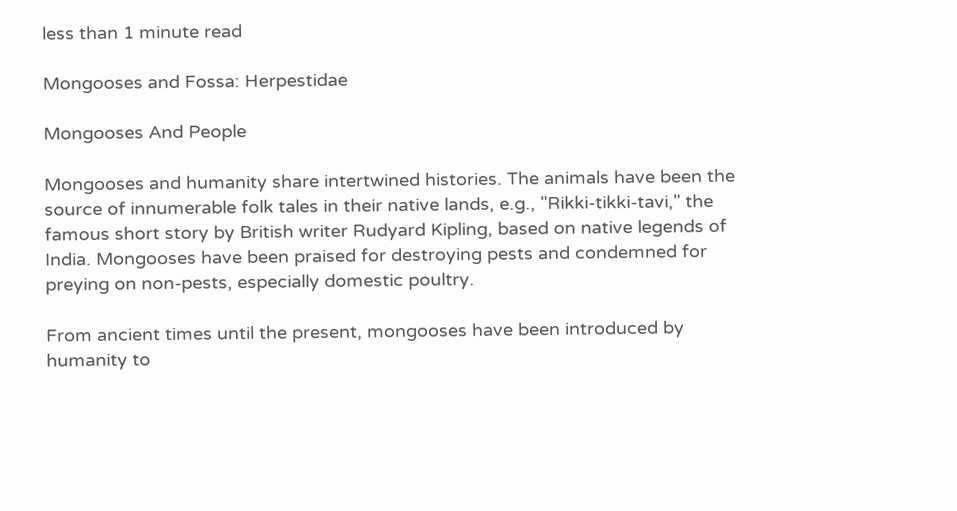less than 1 minute read

Mongooses and Fossa: Herpestidae

Mongooses And People

Mongooses and humanity share intertwined histories. The animals have been the source of innumerable folk tales in their native lands, e.g., "Rikki-tikki-tavi," the famous short story by British writer Rudyard Kipling, based on native legends of India. Mongooses have been praised for destroying pests and condemned for preying on non-pests, especially domestic poultry.

From ancient times until the present, mongooses have been introduced by humanity to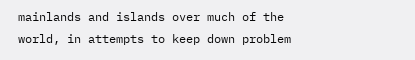mainlands and islands over much of the world, in attempts to keep down problem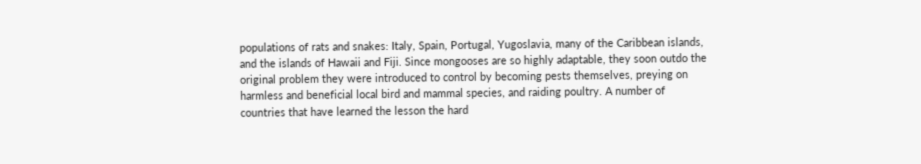populations of rats and snakes: Italy, Spain, Portugal, Yugoslavia, many of the Caribbean islands, and the islands of Hawaii and Fiji. Since mongooses are so highly adaptable, they soon outdo the original problem they were introduced to control by becoming pests themselves, preying on harmless and beneficial local bird and mammal species, and raiding poultry. A number of countries that have learned the lesson the hard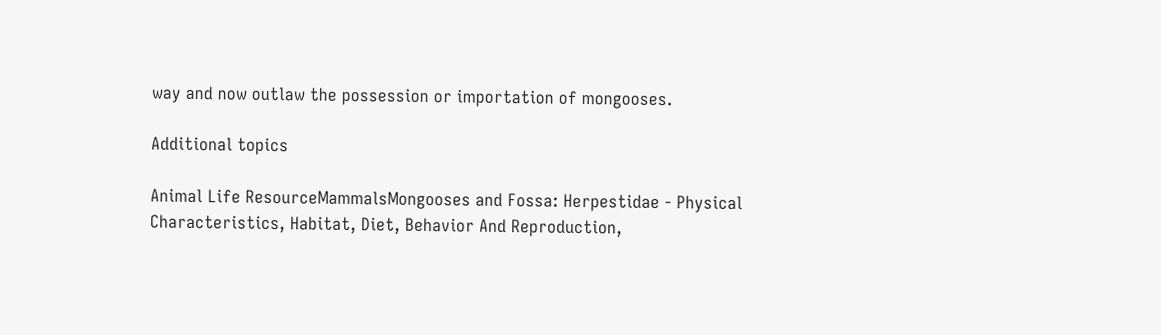way and now outlaw the possession or importation of mongooses.

Additional topics

Animal Life ResourceMammalsMongooses and Fossa: Herpestidae - Physical Characteristics, Habitat, Diet, Behavior And Reproduction,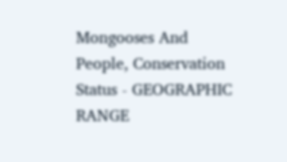Mongooses And People, Conservation Status - GEOGRAPHIC RANGE